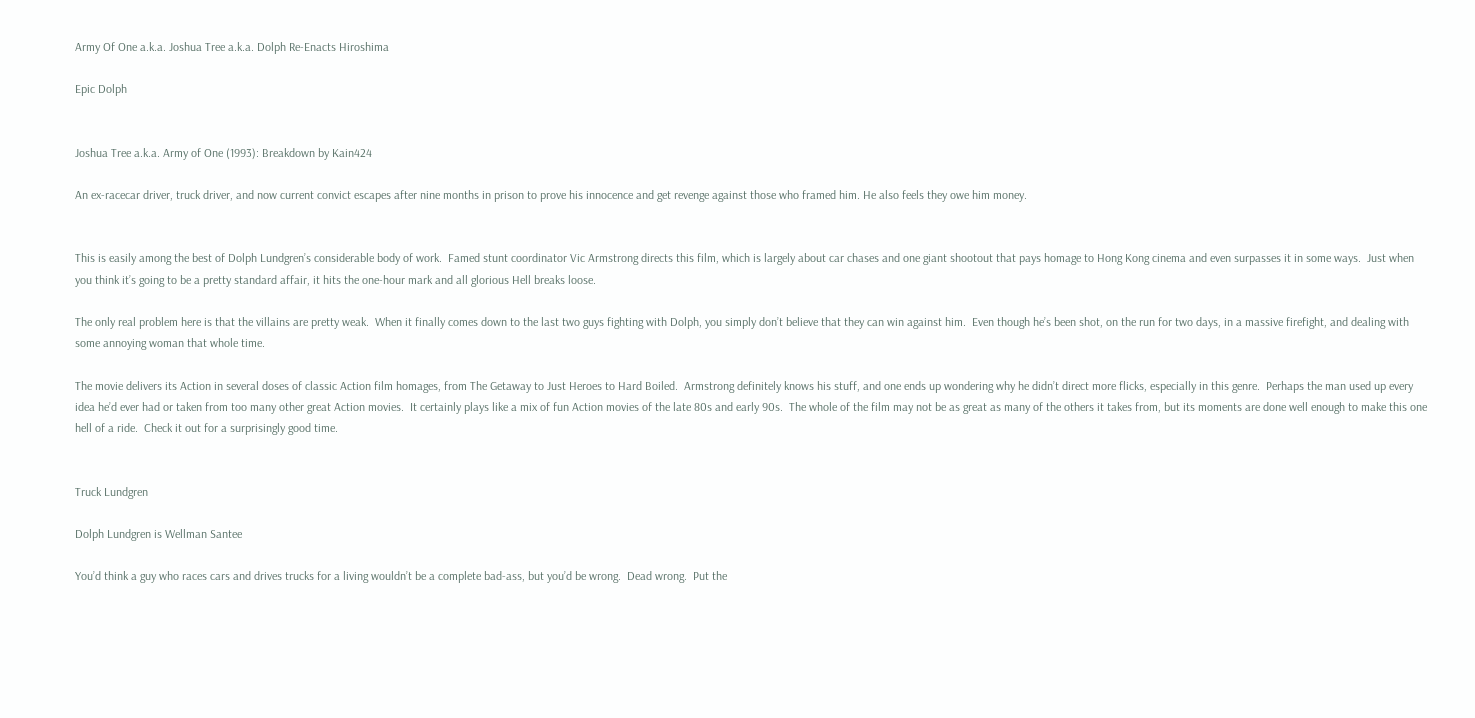Army Of One a.k.a. Joshua Tree a.k.a. Dolph Re-Enacts Hiroshima

Epic Dolph


Joshua Tree a.k.a. Army of One (1993): Breakdown by Kain424

An ex-racecar driver, truck driver, and now current convict escapes after nine months in prison to prove his innocence and get revenge against those who framed him. He also feels they owe him money.


This is easily among the best of Dolph Lundgren’s considerable body of work.  Famed stunt coordinator Vic Armstrong directs this film, which is largely about car chases and one giant shootout that pays homage to Hong Kong cinema and even surpasses it in some ways.  Just when you think it’s going to be a pretty standard affair, it hits the one-hour mark and all glorious Hell breaks loose.

The only real problem here is that the villains are pretty weak.  When it finally comes down to the last two guys fighting with Dolph, you simply don’t believe that they can win against him.  Even though he’s been shot, on the run for two days, in a massive firefight, and dealing with some annoying woman that whole time.

The movie delivers its Action in several doses of classic Action film homages, from The Getaway to Just Heroes to Hard Boiled.  Armstrong definitely knows his stuff, and one ends up wondering why he didn’t direct more flicks, especially in this genre.  Perhaps the man used up every idea he’d ever had or taken from too many other great Action movies.  It certainly plays like a mix of fun Action movies of the late 80s and early 90s.  The whole of the film may not be as great as many of the others it takes from, but its moments are done well enough to make this one hell of a ride.  Check it out for a surprisingly good time.


Truck Lundgren

Dolph Lundgren is Wellman Santee

You’d think a guy who races cars and drives trucks for a living wouldn’t be a complete bad-ass, but you’d be wrong.  Dead wrong.  Put the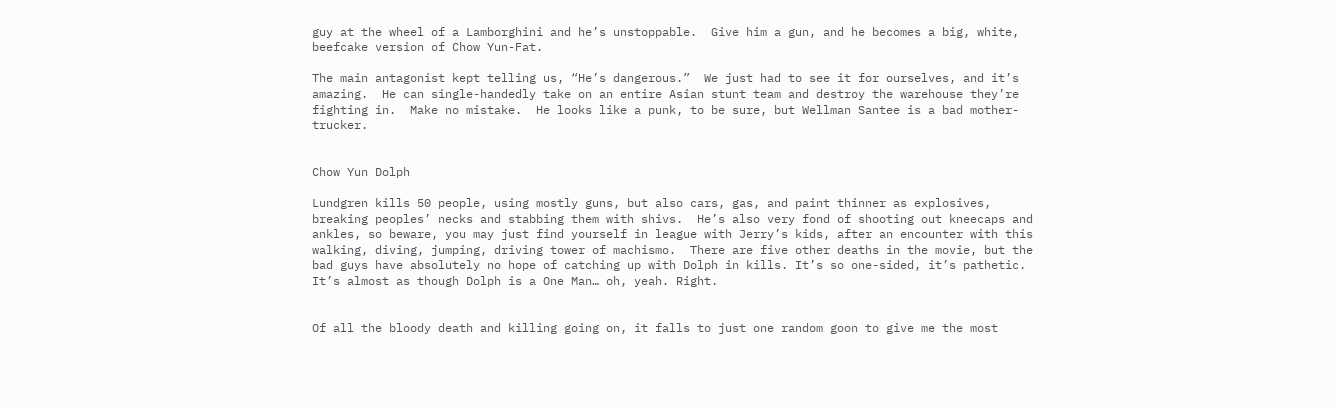guy at the wheel of a Lamborghini and he’s unstoppable.  Give him a gun, and he becomes a big, white, beefcake version of Chow Yun-Fat.

The main antagonist kept telling us, “He’s dangerous.”  We just had to see it for ourselves, and it’s amazing.  He can single-handedly take on an entire Asian stunt team and destroy the warehouse they’re fighting in.  Make no mistake.  He looks like a punk, to be sure, but Wellman Santee is a bad mother-trucker.


Chow Yun Dolph

Lundgren kills 50 people, using mostly guns, but also cars, gas, and paint thinner as explosives, breaking peoples’ necks and stabbing them with shivs.  He’s also very fond of shooting out kneecaps and ankles, so beware, you may just find yourself in league with Jerry’s kids, after an encounter with this walking, diving, jumping, driving tower of machismo.  There are five other deaths in the movie, but the bad guys have absolutely no hope of catching up with Dolph in kills. It’s so one-sided, it’s pathetic. It’s almost as though Dolph is a One Man… oh, yeah. Right.


Of all the bloody death and killing going on, it falls to just one random goon to give me the most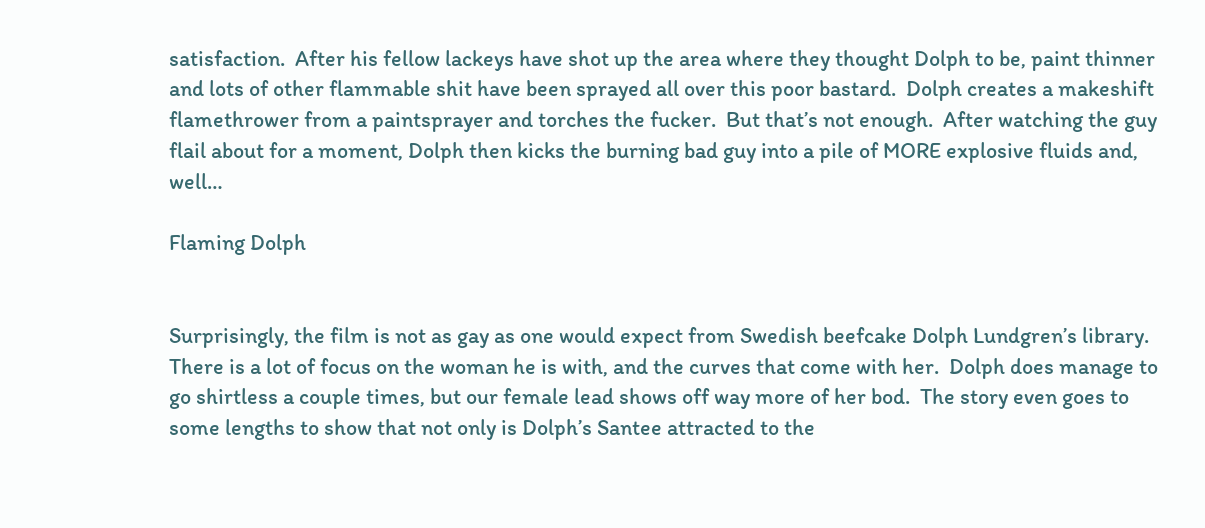satisfaction.  After his fellow lackeys have shot up the area where they thought Dolph to be, paint thinner and lots of other flammable shit have been sprayed all over this poor bastard.  Dolph creates a makeshift flamethrower from a paintsprayer and torches the fucker.  But that’s not enough.  After watching the guy flail about for a moment, Dolph then kicks the burning bad guy into a pile of MORE explosive fluids and, well…

Flaming Dolph


Surprisingly, the film is not as gay as one would expect from Swedish beefcake Dolph Lundgren’s library.  There is a lot of focus on the woman he is with, and the curves that come with her.  Dolph does manage to go shirtless a couple times, but our female lead shows off way more of her bod.  The story even goes to some lengths to show that not only is Dolph’s Santee attracted to the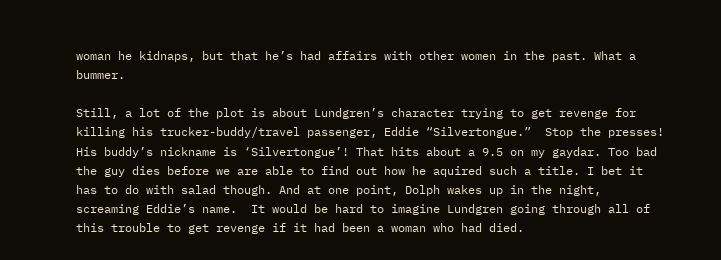woman he kidnaps, but that he’s had affairs with other women in the past. What a bummer.

Still, a lot of the plot is about Lundgren’s character trying to get revenge for killing his trucker-buddy/travel passenger, Eddie “Silvertongue.”  Stop the presses! His buddy’s nickname is ‘Silvertongue’! That hits about a 9.5 on my gaydar. Too bad the guy dies before we are able to find out how he aquired such a title. I bet it has to do with salad though. And at one point, Dolph wakes up in the night, screaming Eddie’s name.  It would be hard to imagine Lundgren going through all of this trouble to get revenge if it had been a woman who had died.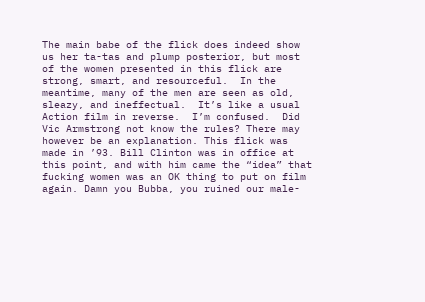The main babe of the flick does indeed show us her ta-tas and plump posterior, but most of the women presented in this flick are strong, smart, and resourceful.  In the meantime, many of the men are seen as old, sleazy, and ineffectual.  It’s like a usual Action film in reverse.  I’m confused.  Did Vic Armstrong not know the rules? There may however be an explanation. This flick was made in ’93. Bill Clinton was in office at this point, and with him came the “idea” that fucking women was an OK thing to put on film again. Damn you Bubba, you ruined our male-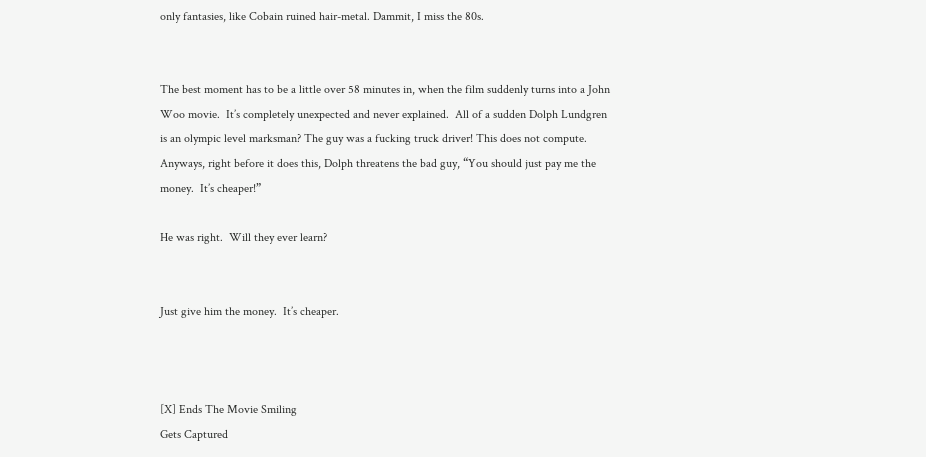only fantasies, like Cobain ruined hair-metal. Dammit, I miss the 80s.


The best moment has to be a little over 58 minutes in, when the film suddenly turns into a John Woo movie.  It’s completely unexpected and never explained.  All of a sudden Dolph Lundgren is an olympic level marksman? The guy was a fucking truck driver! This does not compute. Anyways, right before it does this, Dolph threatens the bad guy, “You should just pay me the money.  It’s cheaper!”

He was right.  Will they ever learn?


Just give him the money.  It’s cheaper.



[X] Ends The Movie Smiling
Gets Captured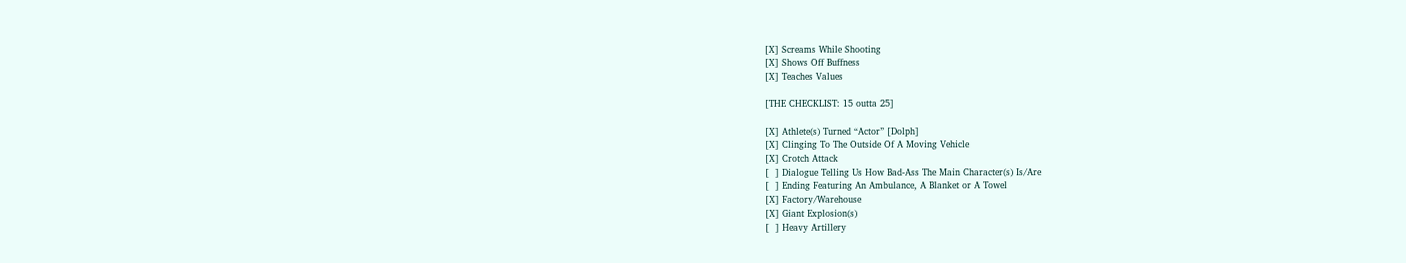[X] Screams While Shooting
[X] Shows Off Buffness
[X] Teaches Values

[THE CHECKLIST: 15 outta 25]

[X] Athlete(s) Turned “Actor” [Dolph]
[X] Clinging To The Outside Of A Moving Vehicle
[X] Crotch Attack
[  ] Dialogue Telling Us How Bad-Ass The Main Character(s) Is/Are
[  ] Ending Featuring An Ambulance, A Blanket or A Towel
[X] Factory/Warehouse
[X] Giant Explosion(s)
[  ] Heavy Artillery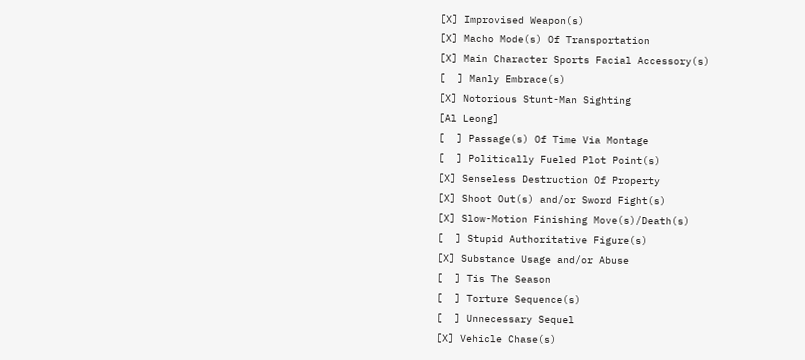[X] Improvised Weapon(s)
[X] Macho Mode(s) Of Transportation
[X] Main Character Sports Facial Accessory(s)
[  ] Manly Embrace(s)
[X] Notorious Stunt-Man Sighting
[Al Leong]
[  ] Passage(s) Of Time Via Montage
[  ] Politically Fueled Plot Point(s)
[X] Senseless Destruction Of Property
[X] Shoot Out(s) and/or Sword Fight(s)
[X] Slow-Motion Finishing Move(s)/Death(s)
[  ] Stupid Authoritative Figure(s)
[X] Substance Usage and/or Abuse
[  ] Tis The Season
[  ] Torture Sequence(s)
[  ] Unnecessary Sequel
[X] Vehicle Chase(s)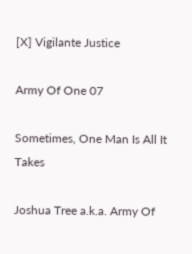[X] Vigilante Justice

Army Of One 07

Sometimes, One Man Is All It Takes

Joshua Tree a.k.a. Army Of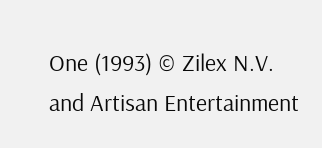One (1993) © Zilex N.V. and Artisan Entertainment